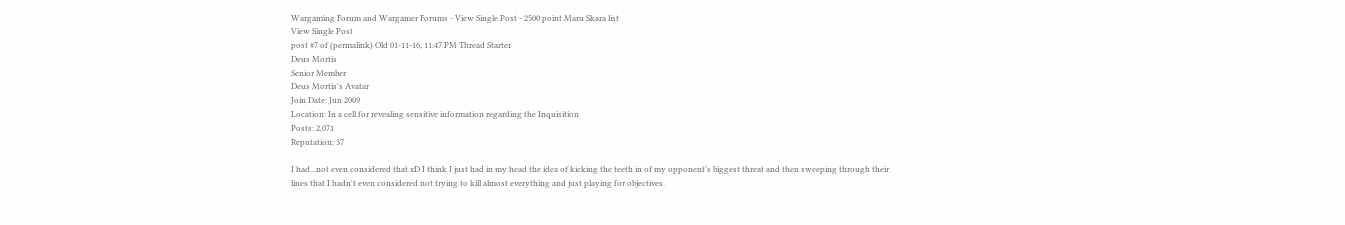Wargaming Forum and Wargamer Forums - View Single Post - 2500 point Maru Skara list
View Single Post
post #7 of (permalink) Old 01-11-16, 11:47 PM Thread Starter
Deus Mortis
Senior Member
Deus Mortis's Avatar
Join Date: Jun 2009
Location: In a cell for revealing sensitive information regarding the Inquisition
Posts: 2,071
Reputation: 37

I had...not even considered that xD I think I just had in my head the idea of kicking the teeth in of my opponent's biggest threat and then sweeping through their lines that I hadn't even considered not trying to kill almost everything and just playing for objectives.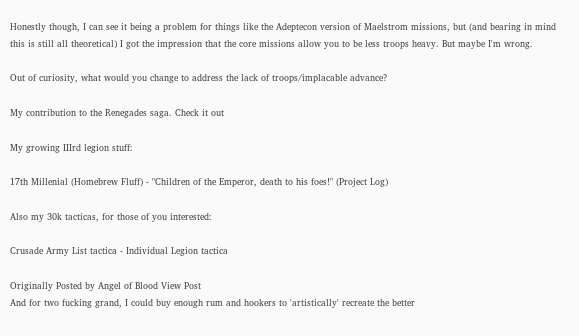Honestly though, I can see it being a problem for things like the Adeptecon version of Maelstrom missions, but (and bearing in mind this is still all theoretical) I got the impression that the core missions allow you to be less troops heavy. But maybe I'm wrong.

Out of curiosity, what would you change to address the lack of troops/implacable advance?

My contribution to the Renegades saga. Check it out

My growing IIIrd legion stuff:

17th Millenial (Homebrew Fluff) - "Children of the Emperor, death to his foes!" (Project Log)

Also my 30k tacticas, for those of you interested:

Crusade Army List tactica - Individual Legion tactica

Originally Posted by Angel of Blood View Post
And for two fucking grand, I could buy enough rum and hookers to 'artistically' recreate the better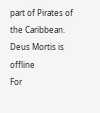part of Pirates of the Caribbean.
Deus Mortis is offline
For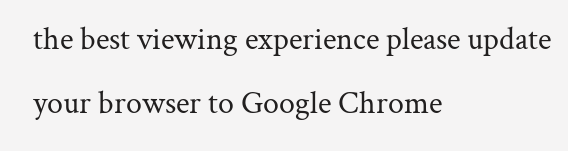the best viewing experience please update your browser to Google Chrome